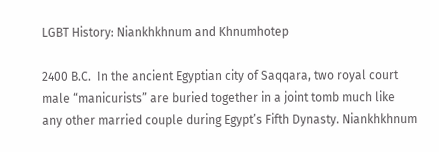LGBT History: Niankhkhnum and Khnumhotep

2400 B.C.  In the ancient Egyptian city of Saqqara, two royal court male “manicurists” are buried together in a joint tomb much like any other married couple during Egypt’s Fifth Dynasty. Niankhkhnum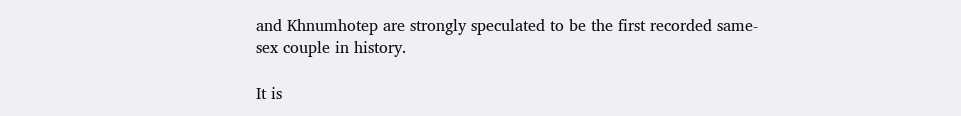and Khnumhotep are strongly speculated to be the first recorded same-sex couple in history.

It is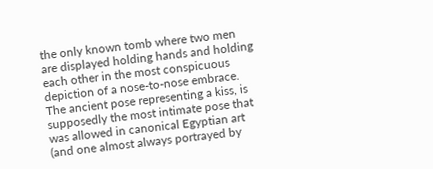the only known tomb where two men are displayed holding hands and holding each other in the most conspicuous depiction of a nose-to-nose embrace. The ancient pose representing a kiss, is supposedly the most intimate pose that was allowed in canonical Egyptian art (and one almost always portrayed by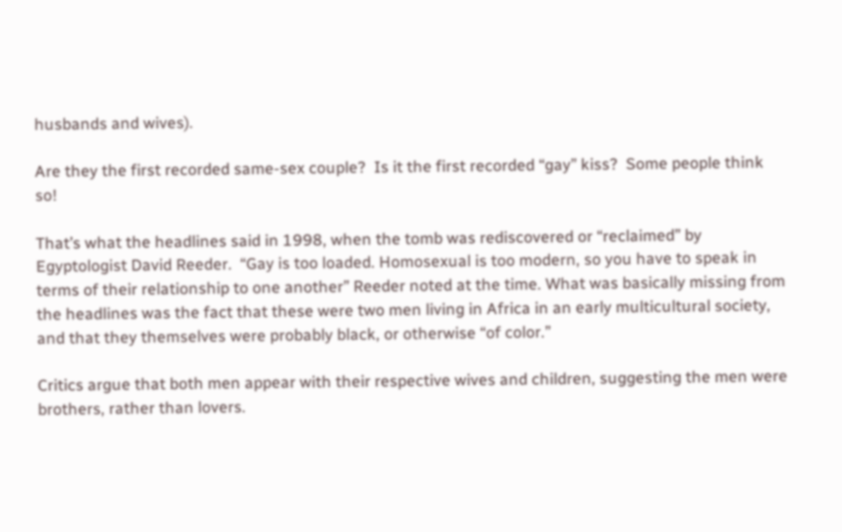husbands and wives).

Are they the first recorded same-sex couple?  Is it the first recorded “gay” kiss?  Some people think so!

That’s what the headlines said in 1998, when the tomb was rediscovered or “reclaimed” by Egyptologist David Reeder.  “Gay is too loaded. Homosexual is too modern, so you have to speak in terms of their relationship to one another” Reeder noted at the time. What was basically missing from the headlines was the fact that these were two men living in Africa in an early multicultural society, and that they themselves were probably black, or otherwise “of color.”

Critics argue that both men appear with their respective wives and children, suggesting the men were brothers, rather than lovers.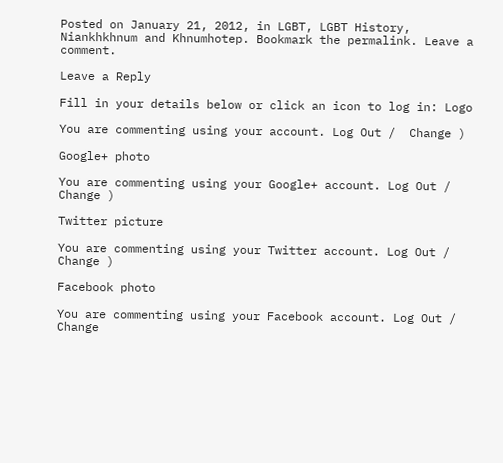Posted on January 21, 2012, in LGBT, LGBT History, Niankhkhnum and Khnumhotep. Bookmark the permalink. Leave a comment.

Leave a Reply

Fill in your details below or click an icon to log in: Logo

You are commenting using your account. Log Out /  Change )

Google+ photo

You are commenting using your Google+ account. Log Out /  Change )

Twitter picture

You are commenting using your Twitter account. Log Out /  Change )

Facebook photo

You are commenting using your Facebook account. Log Out /  Change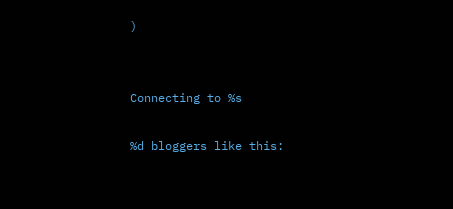)


Connecting to %s

%d bloggers like this: